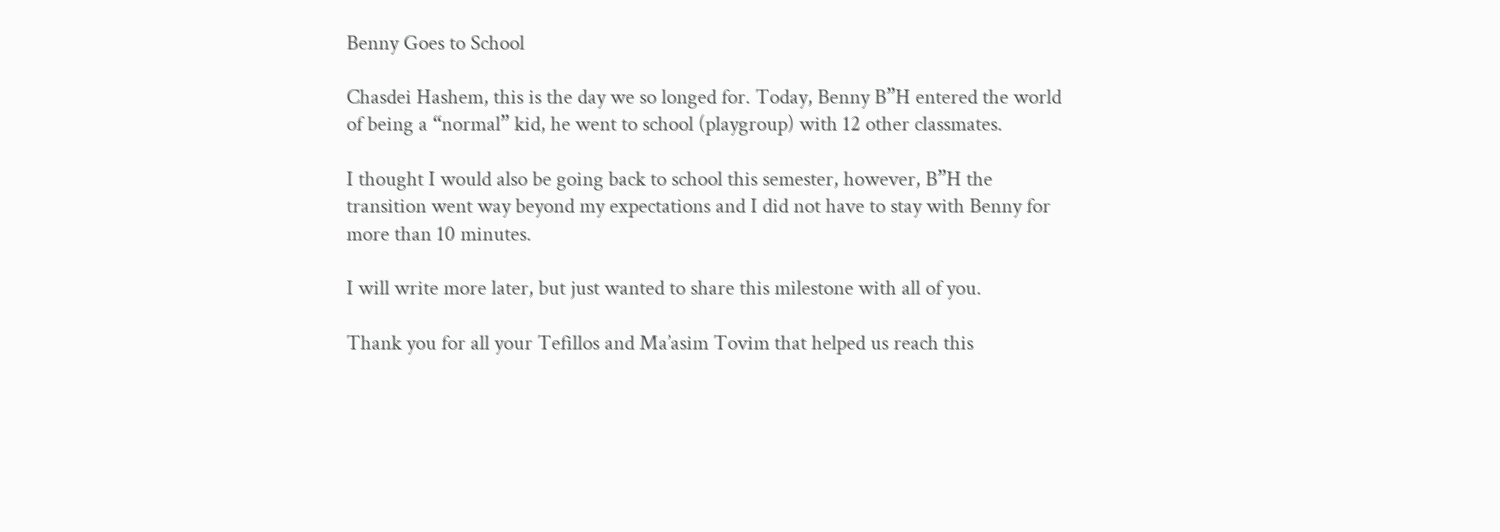Benny Goes to School

Chasdei Hashem, this is the day we so longed for. Today, Benny B”H entered the world of being a “normal” kid, he went to school (playgroup) with 12 other classmates.

I thought I would also be going back to school this semester, however, B”H the transition went way beyond my expectations and I did not have to stay with Benny for more than 10 minutes.

I will write more later, but just wanted to share this milestone with all of you.

Thank you for all your Tefillos and Ma’asim Tovim that helped us reach this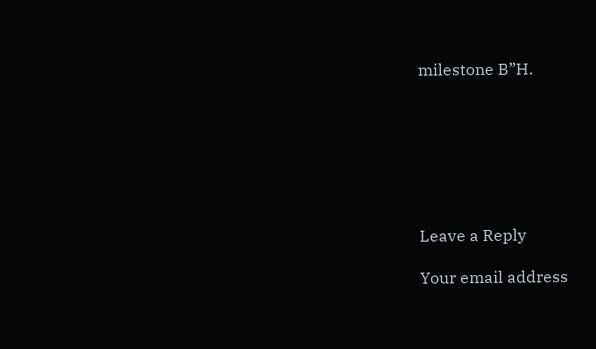milestone B”H.







Leave a Reply

Your email address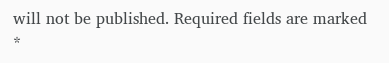will not be published. Required fields are marked *